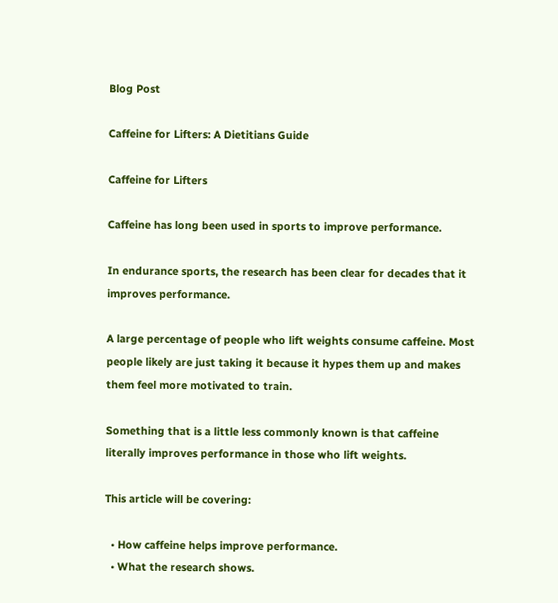Blog Post

Caffeine for Lifters: A Dietitians Guide

Caffeine for Lifters

Caffeine has long been used in sports to improve performance.

In endurance sports, the research has been clear for decades that it improves performance.

A large percentage of people who lift weights consume caffeine. Most people likely are just taking it because it hypes them up and makes them feel more motivated to train.

Something that is a little less commonly known is that caffeine literally improves performance in those who lift weights.

This article will be covering:

  • How caffeine helps improve performance.
  • What the research shows.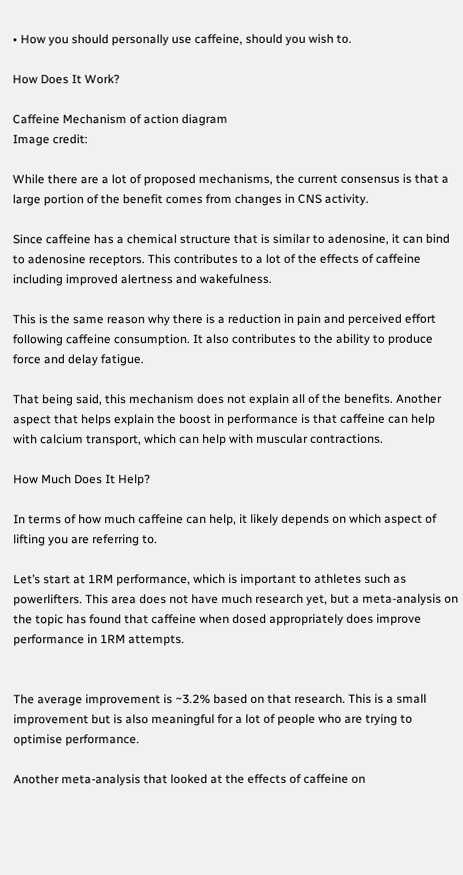• How you should personally use caffeine, should you wish to.

How Does It Work?

Caffeine Mechanism of action diagram
Image credit:

While there are a lot of proposed mechanisms, the current consensus is that a large portion of the benefit comes from changes in CNS activity.

Since caffeine has a chemical structure that is similar to adenosine, it can bind to adenosine receptors. This contributes to a lot of the effects of caffeine including improved alertness and wakefulness.

This is the same reason why there is a reduction in pain and perceived effort following caffeine consumption. It also contributes to the ability to produce force and delay fatigue.

That being said, this mechanism does not explain all of the benefits. Another aspect that helps explain the boost in performance is that caffeine can help with calcium transport, which can help with muscular contractions.

How Much Does It Help?

In terms of how much caffeine can help, it likely depends on which aspect of lifting you are referring to.

Let’s start at 1RM performance, which is important to athletes such as powerlifters. This area does not have much research yet, but a meta-analysis on the topic has found that caffeine when dosed appropriately does improve performance in 1RM attempts.


The average improvement is ~3.2% based on that research. This is a small improvement but is also meaningful for a lot of people who are trying to optimise performance.

Another meta-analysis that looked at the effects of caffeine on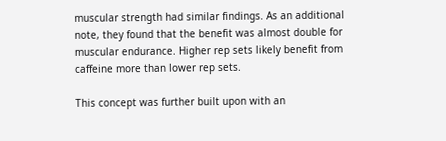muscular strength had similar findings. As an additional note, they found that the benefit was almost double for muscular endurance. Higher rep sets likely benefit from caffeine more than lower rep sets.

This concept was further built upon with an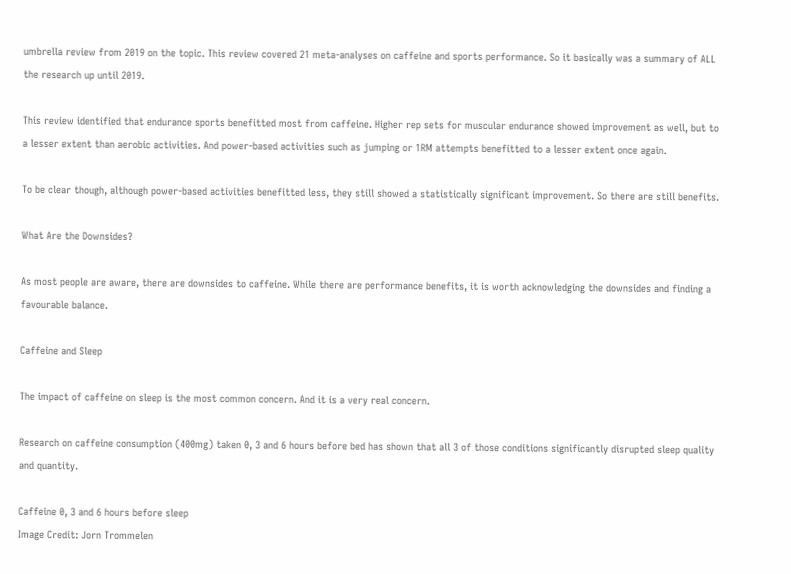umbrella review from 2019 on the topic. This review covered 21 meta-analyses on caffeine and sports performance. So it basically was a summary of ALL the research up until 2019.

This review identified that endurance sports benefitted most from caffeine. Higher rep sets for muscular endurance showed improvement as well, but to a lesser extent than aerobic activities. And power-based activities such as jumping or 1RM attempts benefitted to a lesser extent once again.

To be clear though, although power-based activities benefitted less, they still showed a statistically significant improvement. So there are still benefits.

What Are the Downsides?

As most people are aware, there are downsides to caffeine. While there are performance benefits, it is worth acknowledging the downsides and finding a favourable balance.

Caffeine and Sleep

The impact of caffeine on sleep is the most common concern. And it is a very real concern.

Research on caffeine consumption (400mg) taken 0, 3 and 6 hours before bed has shown that all 3 of those conditions significantly disrupted sleep quality and quantity.

Caffeine 0, 3 and 6 hours before sleep
Image Credit: Jorn Trommelen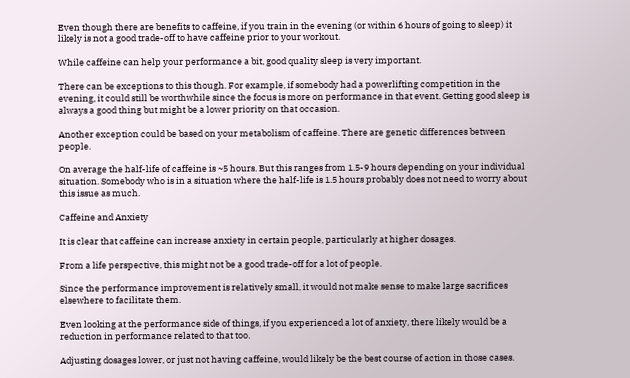Even though there are benefits to caffeine, if you train in the evening (or within 6 hours of going to sleep) it likely is not a good trade-off to have caffeine prior to your workout.

While caffeine can help your performance a bit, good quality sleep is very important.

There can be exceptions to this though. For example, if somebody had a powerlifting competition in the evening, it could still be worthwhile since the focus is more on performance in that event. Getting good sleep is always a good thing but might be a lower priority on that occasion.

Another exception could be based on your metabolism of caffeine. There are genetic differences between people.

On average the half-life of caffeine is ~5 hours. But this ranges from 1.5-9 hours depending on your individual situation. Somebody who is in a situation where the half-life is 1.5 hours probably does not need to worry about this issue as much.

Caffeine and Anxiety

It is clear that caffeine can increase anxiety in certain people, particularly at higher dosages.

From a life perspective, this might not be a good trade-off for a lot of people.

Since the performance improvement is relatively small, it would not make sense to make large sacrifices elsewhere to facilitate them.

Even looking at the performance side of things, if you experienced a lot of anxiety, there likely would be a reduction in performance related to that too.

Adjusting dosages lower, or just not having caffeine, would likely be the best course of action in those cases.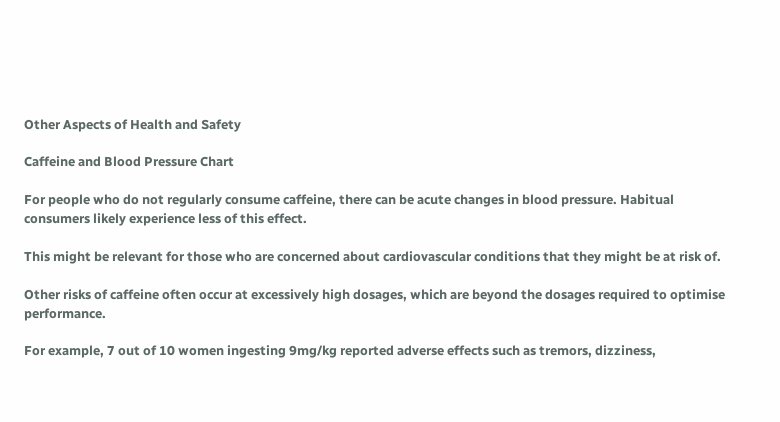Other Aspects of Health and Safety

Caffeine and Blood Pressure Chart

For people who do not regularly consume caffeine, there can be acute changes in blood pressure. Habitual consumers likely experience less of this effect.

This might be relevant for those who are concerned about cardiovascular conditions that they might be at risk of.

Other risks of caffeine often occur at excessively high dosages, which are beyond the dosages required to optimise performance.

For example, 7 out of 10 women ingesting 9mg/kg reported adverse effects such as tremors, dizziness,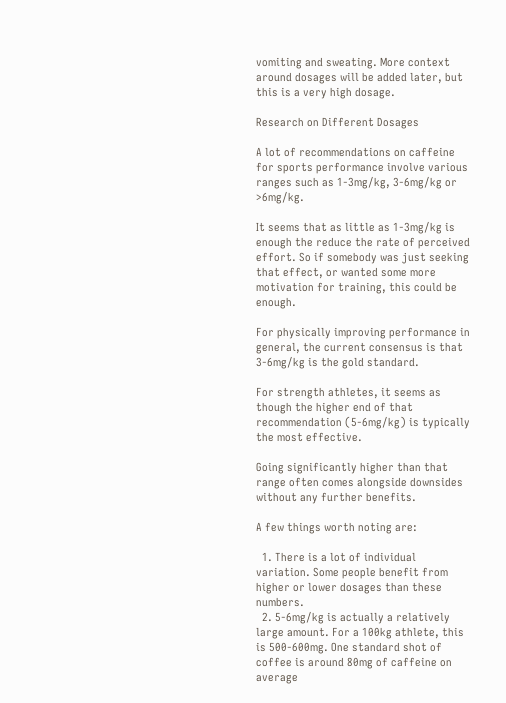vomiting and sweating. More context around dosages will be added later, but this is a very high dosage.

Research on Different Dosages

A lot of recommendations on caffeine for sports performance involve various ranges such as 1-3mg/kg, 3-6mg/kg or >6mg/kg.

It seems that as little as 1-3mg/kg is enough the reduce the rate of perceived effort. So if somebody was just seeking that effect, or wanted some more motivation for training, this could be enough.

For physically improving performance in general, the current consensus is that 3-6mg/kg is the gold standard.

For strength athletes, it seems as though the higher end of that recommendation (5-6mg/kg) is typically the most effective.

Going significantly higher than that range often comes alongside downsides without any further benefits.

A few things worth noting are:

  1. There is a lot of individual variation. Some people benefit from higher or lower dosages than these numbers.
  2. 5-6mg/kg is actually a relatively large amount. For a 100kg athlete, this is 500-600mg. One standard shot of coffee is around 80mg of caffeine on average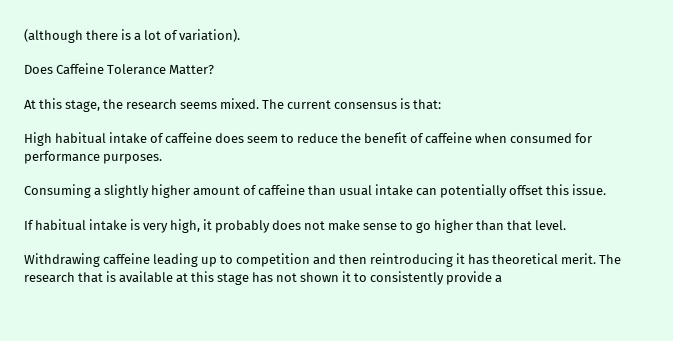(although there is a lot of variation).

Does Caffeine Tolerance Matter?

At this stage, the research seems mixed. The current consensus is that:

High habitual intake of caffeine does seem to reduce the benefit of caffeine when consumed for performance purposes.

Consuming a slightly higher amount of caffeine than usual intake can potentially offset this issue.

If habitual intake is very high, it probably does not make sense to go higher than that level.

Withdrawing caffeine leading up to competition and then reintroducing it has theoretical merit. The research that is available at this stage has not shown it to consistently provide a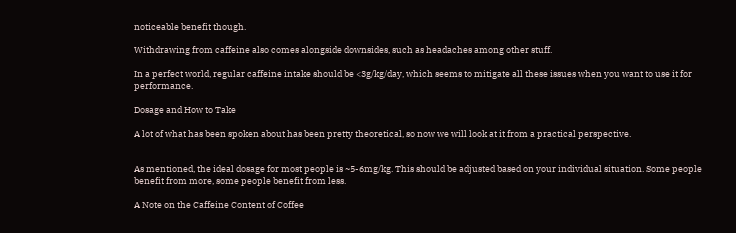noticeable benefit though.

Withdrawing from caffeine also comes alongside downsides, such as headaches among other stuff.

In a perfect world, regular caffeine intake should be <3g/kg/day, which seems to mitigate all these issues when you want to use it for performance.

Dosage and How to Take

A lot of what has been spoken about has been pretty theoretical, so now we will look at it from a practical perspective.


As mentioned, the ideal dosage for most people is ~5-6mg/kg. This should be adjusted based on your individual situation. Some people benefit from more, some people benefit from less.

A Note on the Caffeine Content of Coffee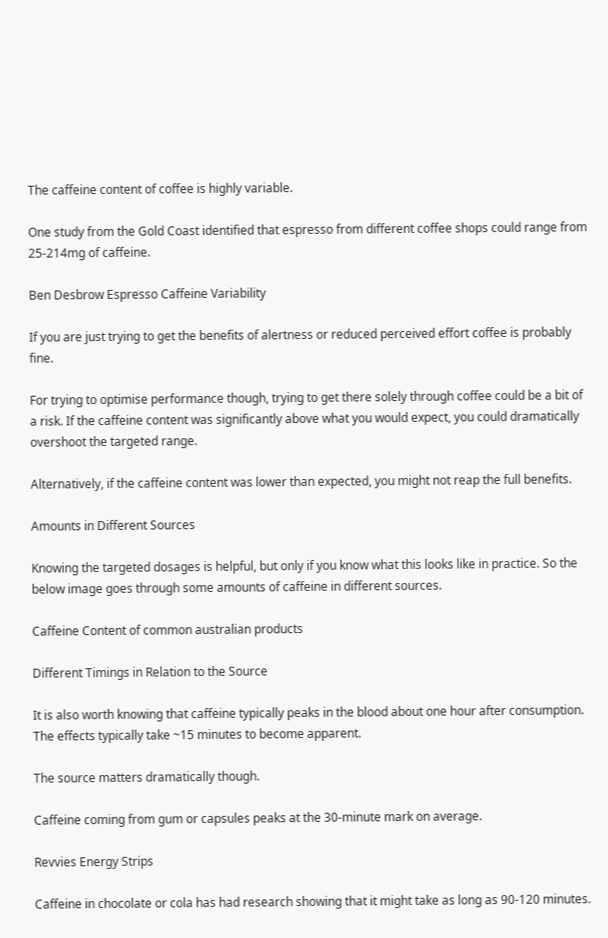The caffeine content of coffee is highly variable.

One study from the Gold Coast identified that espresso from different coffee shops could range from 25-214mg of caffeine.

Ben Desbrow Espresso Caffeine Variability

If you are just trying to get the benefits of alertness or reduced perceived effort coffee is probably fine.

For trying to optimise performance though, trying to get there solely through coffee could be a bit of a risk. If the caffeine content was significantly above what you would expect, you could dramatically overshoot the targeted range.

Alternatively, if the caffeine content was lower than expected, you might not reap the full benefits.

Amounts in Different Sources

Knowing the targeted dosages is helpful, but only if you know what this looks like in practice. So the below image goes through some amounts of caffeine in different sources.

Caffeine Content of common australian products

Different Timings in Relation to the Source

It is also worth knowing that caffeine typically peaks in the blood about one hour after consumption. The effects typically take ~15 minutes to become apparent.

The source matters dramatically though.

Caffeine coming from gum or capsules peaks at the 30-minute mark on average.

Revvies Energy Strips

Caffeine in chocolate or cola has had research showing that it might take as long as 90-120 minutes.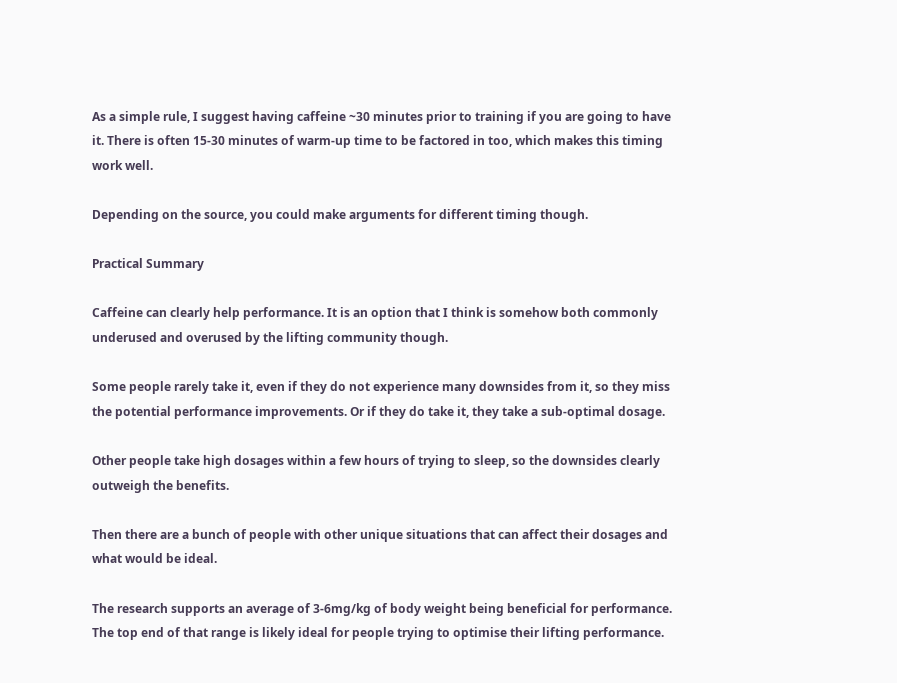As a simple rule, I suggest having caffeine ~30 minutes prior to training if you are going to have it. There is often 15-30 minutes of warm-up time to be factored in too, which makes this timing work well.

Depending on the source, you could make arguments for different timing though.

Practical Summary

Caffeine can clearly help performance. It is an option that I think is somehow both commonly underused and overused by the lifting community though.

Some people rarely take it, even if they do not experience many downsides from it, so they miss the potential performance improvements. Or if they do take it, they take a sub-optimal dosage.

Other people take high dosages within a few hours of trying to sleep, so the downsides clearly outweigh the benefits.

Then there are a bunch of people with other unique situations that can affect their dosages and what would be ideal.

The research supports an average of 3-6mg/kg of body weight being beneficial for performance. The top end of that range is likely ideal for people trying to optimise their lifting performance.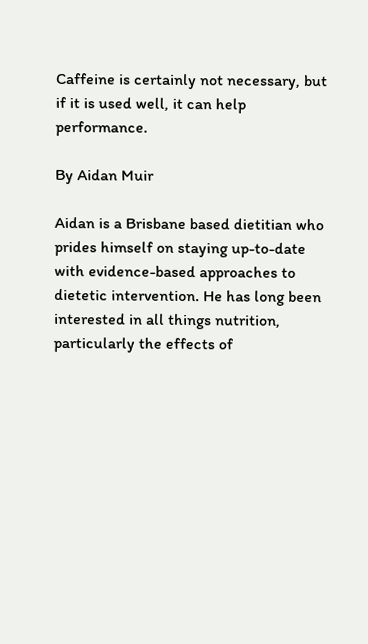Caffeine is certainly not necessary, but if it is used well, it can help performance.

By Aidan Muir

Aidan is a Brisbane based dietitian who prides himself on staying up-to-date with evidence-based approaches to dietetic intervention. He has long been interested in all things nutrition, particularly the effects of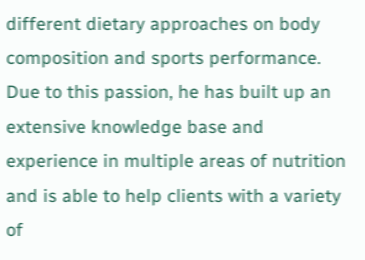different dietary approaches on body composition and sports performance. Due to this passion, he has built up an extensive knowledge base and experience in multiple areas of nutrition and is able to help clients with a variety of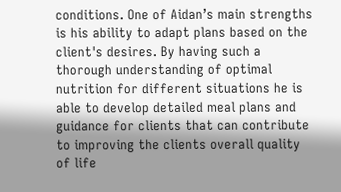conditions. One of Aidan’s main strengths is his ability to adapt plans based on the client's desires. By having such a thorough understanding of optimal nutrition for different situations he is able to develop detailed meal plans and guidance for clients that can contribute to improving the clients overall quality of life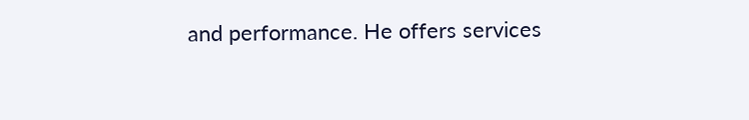and performance. He offers services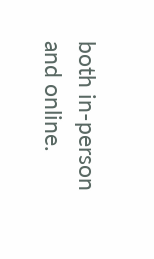both in-person and online.